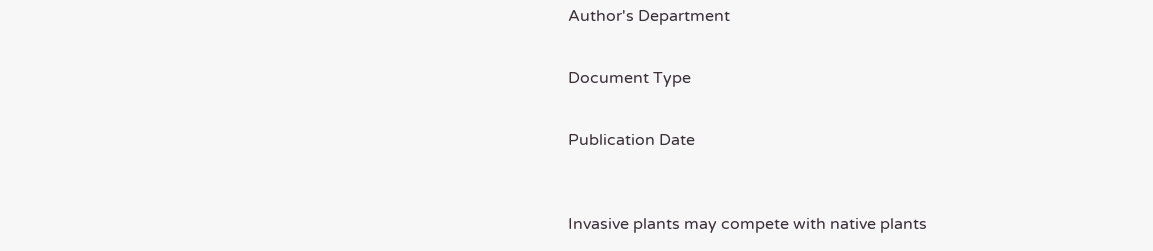Author's Department


Document Type


Publication Date



Invasive plants may compete with native plants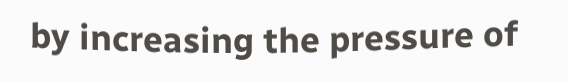by increasing the pressure of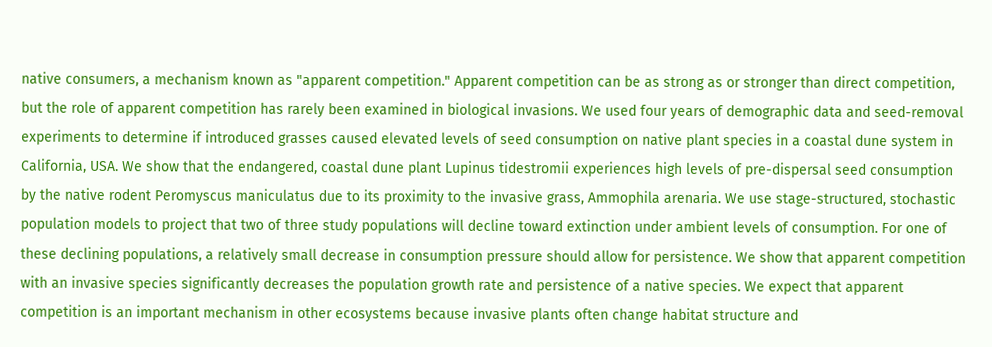native consumers, a mechanism known as "apparent competition." Apparent competition can be as strong as or stronger than direct competition, but the role of apparent competition has rarely been examined in biological invasions. We used four years of demographic data and seed-removal experiments to determine if introduced grasses caused elevated levels of seed consumption on native plant species in a coastal dune system in California, USA. We show that the endangered, coastal dune plant Lupinus tidestromii experiences high levels of pre-dispersal seed consumption by the native rodent Peromyscus maniculatus due to its proximity to the invasive grass, Ammophila arenaria. We use stage-structured, stochastic population models to project that two of three study populations will decline toward extinction under ambient levels of consumption. For one of these declining populations, a relatively small decrease in consumption pressure should allow for persistence. We show that apparent competition with an invasive species significantly decreases the population growth rate and persistence of a native species. We expect that apparent competition is an important mechanism in other ecosystems because invasive plants often change habitat structure and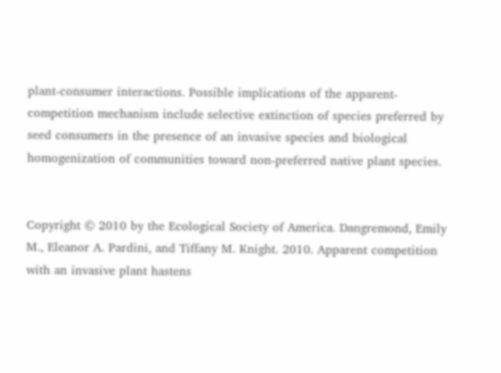plant-consumer interactions. Possible implications of the apparent-competition mechanism include selective extinction of species preferred by seed consumers in the presence of an invasive species and biological homogenization of communities toward non-preferred native plant species.


Copyright © 2010 by the Ecological Society of America. Dangremond, Emily M., Eleanor A. Pardini, and Tiffany M. Knight. 2010. Apparent competition with an invasive plant hastens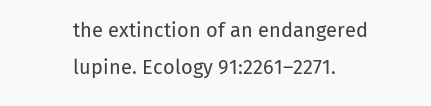the extinction of an endangered lupine. Ecology 91:2261–2271.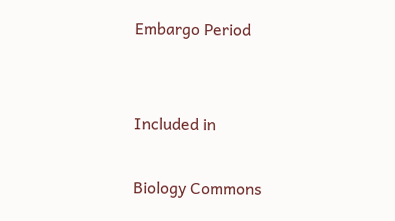Embargo Period


Included in

Biology Commons